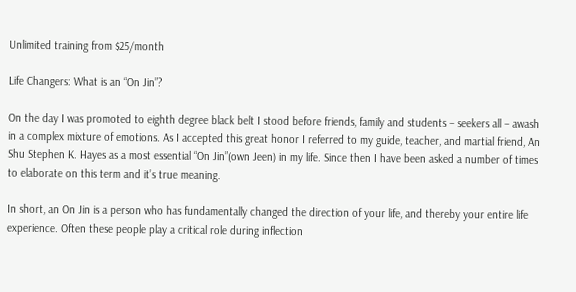Unlimited training from $25/month

Life Changers: What is an “On Jin”?

On the day I was promoted to eighth degree black belt I stood before friends, family and students – seekers all – awash in a complex mixture of emotions. As I accepted this great honor I referred to my guide, teacher, and martial friend, An Shu Stephen K. Hayes as a most essential “On Jin”(own Jeen) in my life. Since then I have been asked a number of times to elaborate on this term and it’s true meaning.

In short, an On Jin is a person who has fundamentally changed the direction of your life, and thereby your entire life experience. Often these people play a critical role during inflection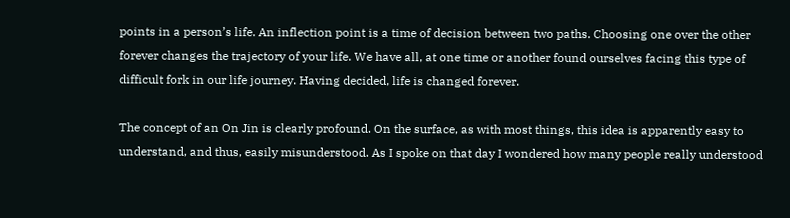points in a person’s life. An inflection point is a time of decision between two paths. Choosing one over the other forever changes the trajectory of your life. We have all, at one time or another found ourselves facing this type of difficult fork in our life journey. Having decided, life is changed forever.

The concept of an On Jin is clearly profound. On the surface, as with most things, this idea is apparently easy to understand, and thus, easily misunderstood. As I spoke on that day I wondered how many people really understood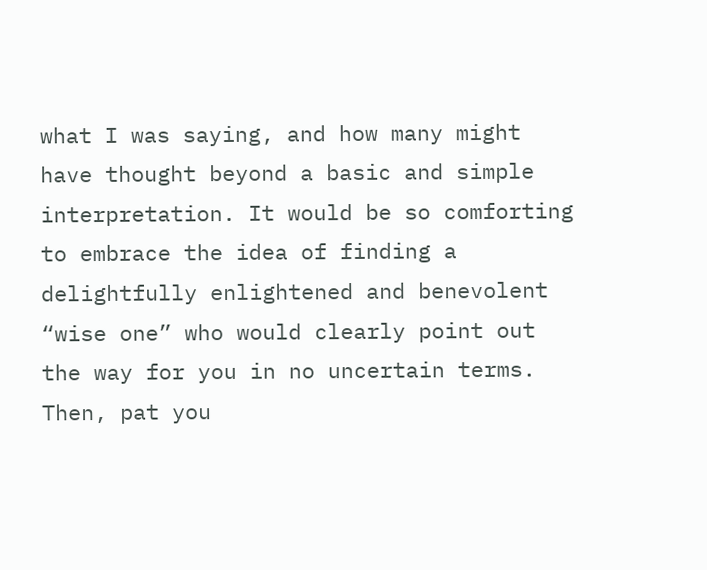what I was saying, and how many might have thought beyond a basic and simple interpretation. It would be so comforting to embrace the idea of finding a delightfully enlightened and benevolent “wise one” who would clearly point out the way for you in no uncertain terms. Then, pat you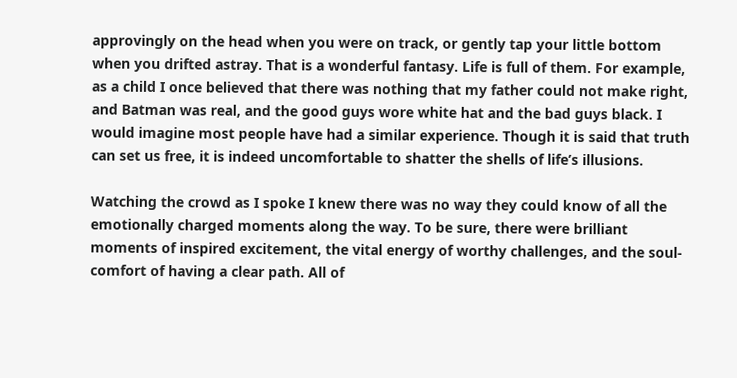approvingly on the head when you were on track, or gently tap your little bottom when you drifted astray. That is a wonderful fantasy. Life is full of them. For example, as a child I once believed that there was nothing that my father could not make right, and Batman was real, and the good guys wore white hat and the bad guys black. I would imagine most people have had a similar experience. Though it is said that truth can set us free, it is indeed uncomfortable to shatter the shells of life’s illusions.

Watching the crowd as I spoke I knew there was no way they could know of all the emotionally charged moments along the way. To be sure, there were brilliant moments of inspired excitement, the vital energy of worthy challenges, and the soul-comfort of having a clear path. All of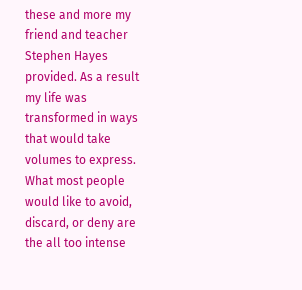these and more my friend and teacher Stephen Hayes provided. As a result my life was transformed in ways that would take volumes to express. What most people would like to avoid, discard, or deny are the all too intense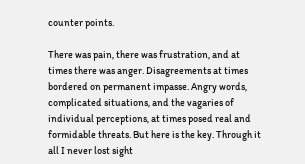counter points.

There was pain, there was frustration, and at times there was anger. Disagreements at times bordered on permanent impasse. Angry words, complicated situations, and the vagaries of individual perceptions, at times posed real and formidable threats. But here is the key. Through it all I never lost sight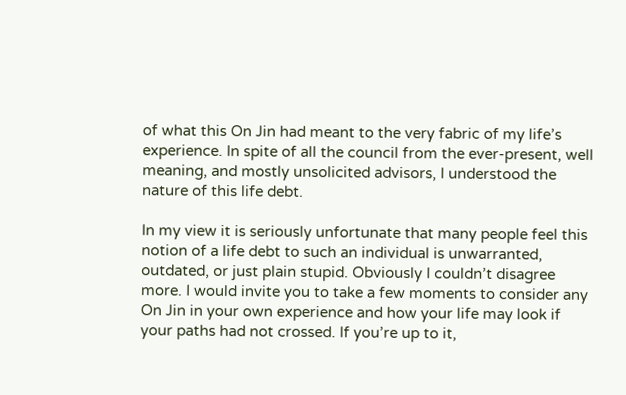of what this On Jin had meant to the very fabric of my life’s experience. In spite of all the council from the ever-present, well meaning, and mostly unsolicited advisors, I understood the nature of this life debt.

In my view it is seriously unfortunate that many people feel this notion of a life debt to such an individual is unwarranted, outdated, or just plain stupid. Obviously I couldn’t disagree more. I would invite you to take a few moments to consider any On Jin in your own experience and how your life may look if your paths had not crossed. If you’re up to it,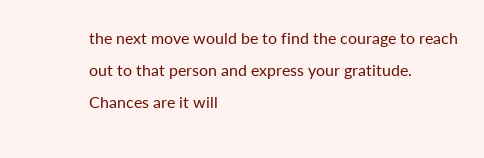the next move would be to find the courage to reach out to that person and express your gratitude. Chances are it will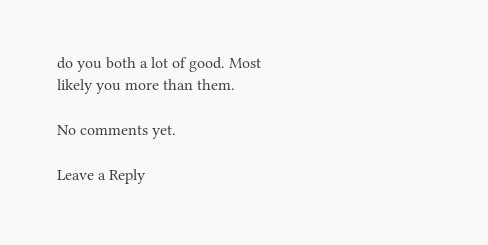do you both a lot of good. Most likely you more than them.

No comments yet.

Leave a Reply